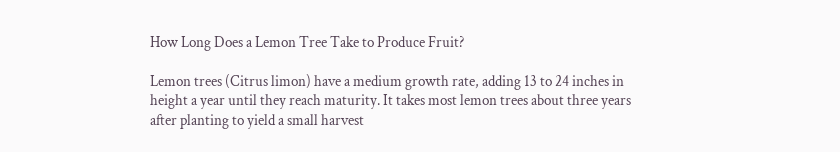How Long Does a Lemon Tree Take to Produce Fruit?

Lemon trees (Citrus limon) have a medium growth rate, adding 13 to 24 inches in height a year until they reach maturity. It takes most lemon trees about three years after planting to yield a small harvest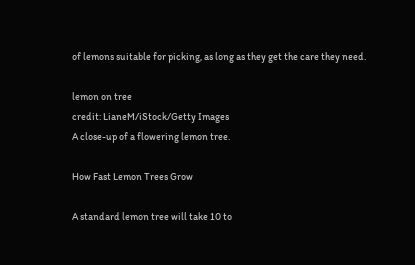of lemons suitable for picking, as long as they get the care they need.

lemon on tree
credit: LianeM/iStock/Getty Images
A close-up of a flowering lemon tree.

How Fast Lemon Trees Grow

A standard lemon tree will take 10 to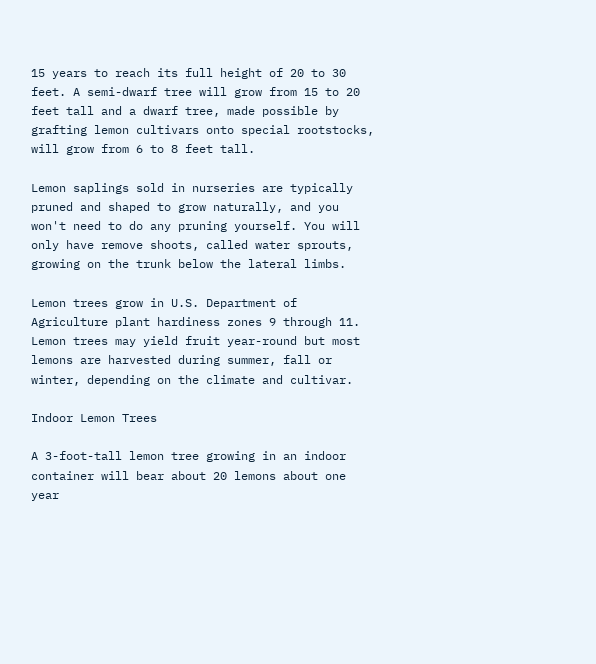15 years to reach its full height of 20 to 30 feet. A semi-dwarf tree will grow from 15 to 20 feet tall and a dwarf tree, made possible by grafting lemon cultivars onto special rootstocks, will grow from 6 to 8 feet tall.

Lemon saplings sold in nurseries are typically pruned and shaped to grow naturally, and you won't need to do any pruning yourself. You will only have remove shoots, called water sprouts, growing on the trunk below the lateral limbs.

Lemon trees grow in U.S. Department of Agriculture plant hardiness zones 9 through 11. Lemon trees may yield fruit year-round but most lemons are harvested during summer, fall or winter, depending on the climate and cultivar.

Indoor Lemon Trees

A 3-foot-tall lemon tree growing in an indoor container will bear about 20 lemons about one year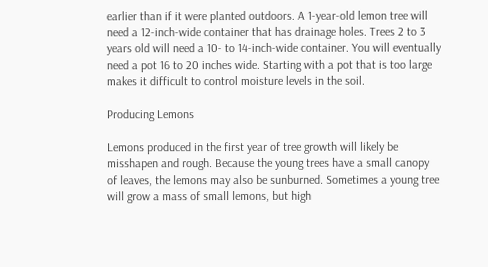earlier than if it were planted outdoors. A 1-year-old lemon tree will need a 12-inch-wide container that has drainage holes. Trees 2 to 3 years old will need a 10- to 14-inch-wide container. You will eventually need a pot 16 to 20 inches wide. Starting with a pot that is too large makes it difficult to control moisture levels in the soil.

Producing Lemons

Lemons produced in the first year of tree growth will likely be misshapen and rough. Because the young trees have a small canopy of leaves, the lemons may also be sunburned. Sometimes a young tree will grow a mass of small lemons, but high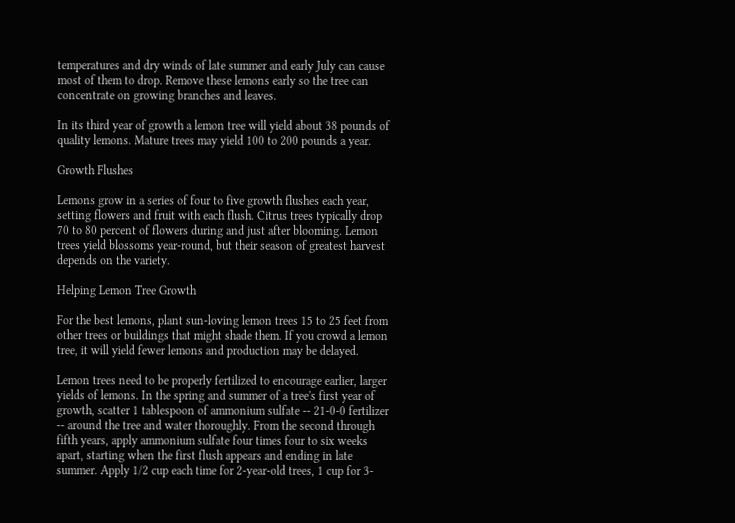temperatures and dry winds of late summer and early July can cause most of them to drop. Remove these lemons early so the tree can concentrate on growing branches and leaves.

In its third year of growth a lemon tree will yield about 38 pounds of quality lemons. Mature trees may yield 100 to 200 pounds a year.

Growth Flushes

Lemons grow in a series of four to five growth flushes each year, setting flowers and fruit with each flush. Citrus trees typically drop 70 to 80 percent of flowers during and just after blooming. Lemon trees yield blossoms year-round, but their season of greatest harvest depends on the variety.

Helping Lemon Tree Growth

For the best lemons, plant sun-loving lemon trees 15 to 25 feet from other trees or buildings that might shade them. If you crowd a lemon tree, it will yield fewer lemons and production may be delayed.

Lemon trees need to be properly fertilized to encourage earlier, larger yields of lemons. In the spring and summer of a tree's first year of growth, scatter 1 tablespoon of ammonium sulfate -- 21-0-0 fertilizer -- around the tree and water thoroughly. From the second through fifth years, apply ammonium sulfate four times four to six weeks apart, starting when the first flush appears and ending in late summer. Apply 1/2 cup each time for 2-year-old trees, 1 cup for 3-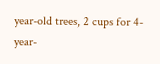year-old trees, 2 cups for 4-year-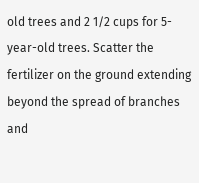old trees and 2 1/2 cups for 5-year-old trees. Scatter the fertilizer on the ground extending beyond the spread of branches and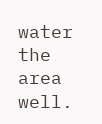water the area well.